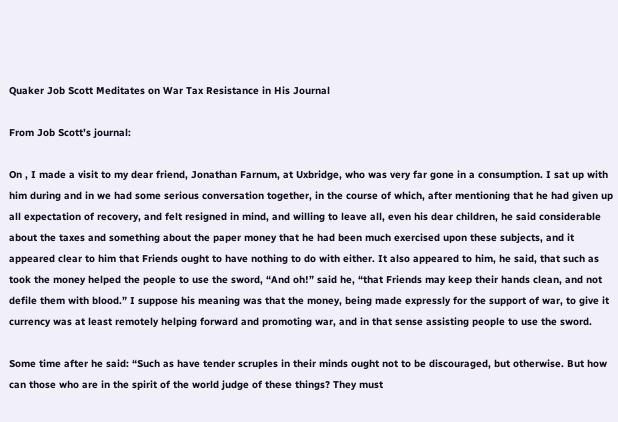Quaker Job Scott Meditates on War Tax Resistance in His Journal

From Job Scott’s journal:

On , I made a visit to my dear friend, Jonathan Farnum, at Uxbridge, who was very far gone in a consumption. I sat up with him during and in we had some serious conversation together, in the course of which, after mentioning that he had given up all expectation of recovery, and felt resigned in mind, and willing to leave all, even his dear children, he said considerable about the taxes and something about the paper money that he had been much exercised upon these subjects, and it appeared clear to him that Friends ought to have nothing to do with either. It also appeared to him, he said, that such as took the money helped the people to use the sword, “And oh!” said he, “that Friends may keep their hands clean, and not defile them with blood.” I suppose his meaning was that the money, being made expressly for the support of war, to give it currency was at least remotely helping forward and promoting war, and in that sense assisting people to use the sword.

Some time after he said: “Such as have tender scruples in their minds ought not to be discouraged, but otherwise. But how can those who are in the spirit of the world judge of these things? They must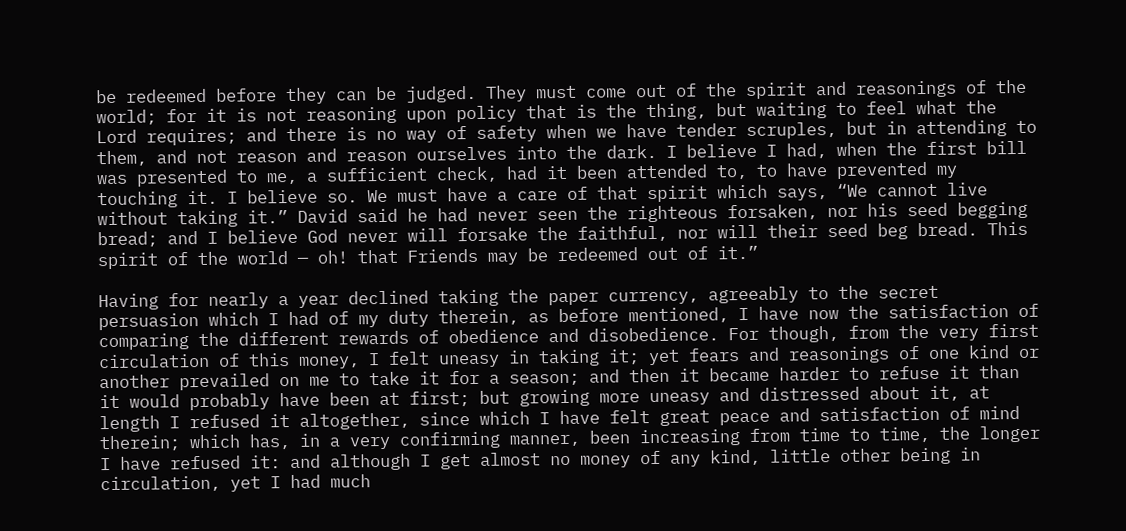be redeemed before they can be judged. They must come out of the spirit and reasonings of the world; for it is not reasoning upon policy that is the thing, but waiting to feel what the Lord requires; and there is no way of safety when we have tender scruples, but in attending to them, and not reason and reason ourselves into the dark. I believe I had, when the first bill was presented to me, a sufficient check, had it been attended to, to have prevented my touching it. I believe so. We must have a care of that spirit which says, “We cannot live without taking it.” David said he had never seen the righteous forsaken, nor his seed begging bread; and I believe God never will forsake the faithful, nor will their seed beg bread. This spirit of the world — oh! that Friends may be redeemed out of it.”

Having for nearly a year declined taking the paper currency, agreeably to the secret persuasion which I had of my duty therein, as before mentioned, I have now the satisfaction of comparing the different rewards of obedience and disobedience. For though, from the very first circulation of this money, I felt uneasy in taking it; yet fears and reasonings of one kind or another prevailed on me to take it for a season; and then it became harder to refuse it than it would probably have been at first; but growing more uneasy and distressed about it, at length I refused it altogether, since which I have felt great peace and satisfaction of mind therein; which has, in a very confirming manner, been increasing from time to time, the longer I have refused it: and although I get almost no money of any kind, little other being in circulation, yet I had much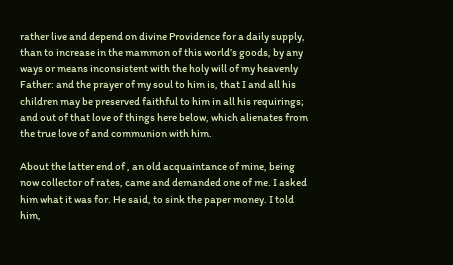rather live and depend on divine Providence for a daily supply, than to increase in the mammon of this world’s goods, by any ways or means inconsistent with the holy will of my heavenly Father: and the prayer of my soul to him is, that I and all his children may be preserved faithful to him in all his requirings; and out of that love of things here below, which alienates from the true love of and communion with him.

About the latter end of , an old acquaintance of mine, being now collector of rates, came and demanded one of me. I asked him what it was for. He said, to sink the paper money. I told him,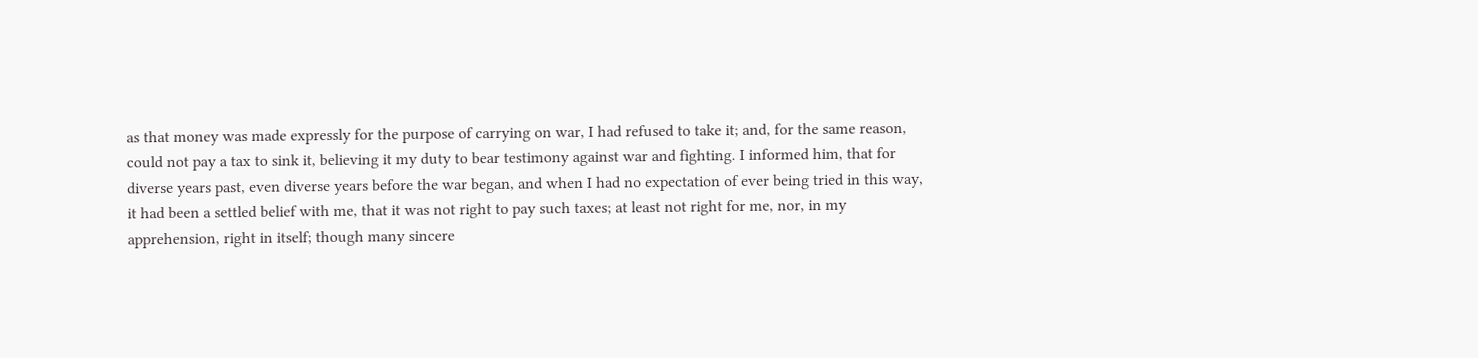as that money was made expressly for the purpose of carrying on war, I had refused to take it; and, for the same reason, could not pay a tax to sink it, believing it my duty to bear testimony against war and fighting. I informed him, that for diverse years past, even diverse years before the war began, and when I had no expectation of ever being tried in this way, it had been a settled belief with me, that it was not right to pay such taxes; at least not right for me, nor, in my apprehension, right in itself; though many sincere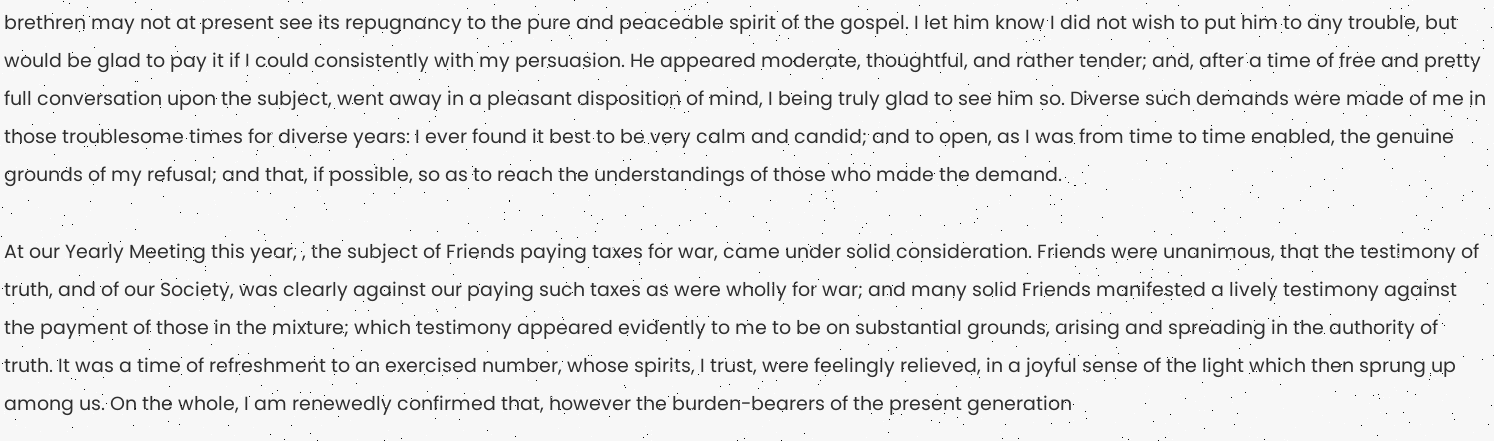brethren may not at present see its repugnancy to the pure and peaceable spirit of the gospel. I let him know I did not wish to put him to any trouble, but would be glad to pay it if I could consistently with my persuasion. He appeared moderate, thoughtful, and rather tender; and, after a time of free and pretty full conversation upon the subject, went away in a pleasant disposition of mind, I being truly glad to see him so. Diverse such demands were made of me in those troublesome times for diverse years: I ever found it best to be very calm and candid; and to open, as I was from time to time enabled, the genuine grounds of my refusal; and that, if possible, so as to reach the understandings of those who made the demand.

At our Yearly Meeting this year, , the subject of Friends paying taxes for war, came under solid consideration. Friends were unanimous, that the testimony of truth, and of our Society, was clearly against our paying such taxes as were wholly for war; and many solid Friends manifested a lively testimony against the payment of those in the mixture; which testimony appeared evidently to me to be on substantial grounds, arising and spreading in the authority of truth. It was a time of refreshment to an exercised number, whose spirits, I trust, were feelingly relieved, in a joyful sense of the light which then sprung up among us. On the whole, I am renewedly confirmed that, however the burden-bearers of the present generation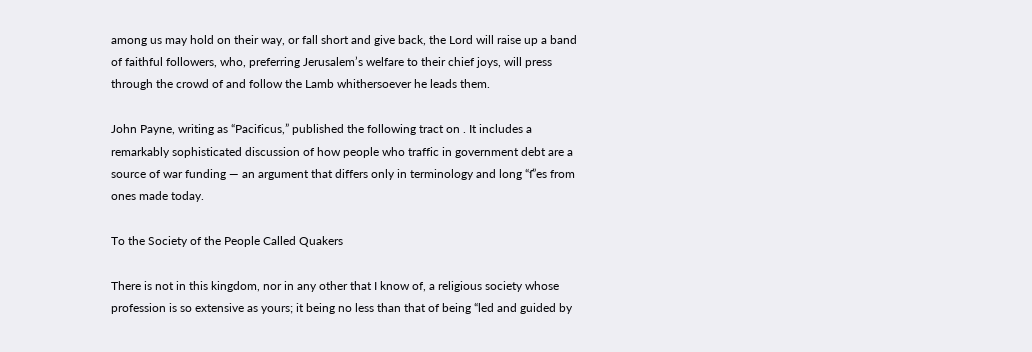among us may hold on their way, or fall short and give back, the Lord will raise up a band of faithful followers, who, preferring Jerusalem’s welfare to their chief joys, will press through the crowd of and follow the Lamb whithersoever he leads them.

John Payne, writing as “Pacificus,” published the following tract on . It includes a remarkably sophisticated discussion of how people who traffic in government debt are a source of war funding — an argument that differs only in terminology and long “ſ”es from ones made today.

To the Society of the People Called Quakers

There is not in this kingdom, nor in any other that I know of, a religious society whose profession is so extensive as yours; it being no less than that of being “led and guided by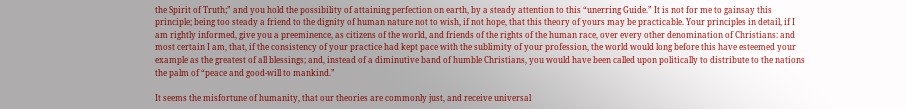the Spirit of Truth;” and you hold the possibility of attaining perfection on earth, by a steady attention to this “unerring Guide.” It is not for me to gainsay this principle; being too steady a friend to the dignity of human nature not to wish, if not hope, that this theory of yours may be practicable. Your principles in detail, if I am rightly informed, give you a preeminence, as citizens of the world, and friends of the rights of the human race, over every other denomination of Christians: and most certain I am, that, if the consistency of your practice had kept pace with the sublimity of your profession, the world would long before this have esteemed your example as the greatest of all blessings; and, instead of a diminutive band of humble Christians, you would have been called upon politically to distribute to the nations the palm of “peace and good-will to mankind.”

It seems the misfortune of humanity, that our theories are commonly just, and receive universal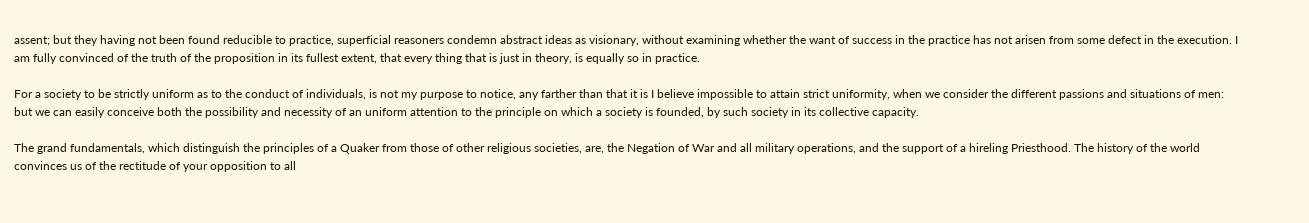assent; but they having not been found reducible to practice, superficial reasoners condemn abstract ideas as visionary, without examining whether the want of success in the practice has not arisen from some defect in the execution. I am fully convinced of the truth of the proposition in its fullest extent, that every thing that is just in theory, is equally so in practice.

For a society to be strictly uniform as to the conduct of individuals, is not my purpose to notice, any farther than that it is I believe impossible to attain strict uniformity, when we consider the different passions and situations of men: but we can easily conceive both the possibility and necessity of an uniform attention to the principle on which a society is founded, by such society in its collective capacity.

The grand fundamentals, which distinguish the principles of a Quaker from those of other religious societies, are, the Negation of War and all military operations, and the support of a hireling Priesthood. The history of the world convinces us of the rectitude of your opposition to all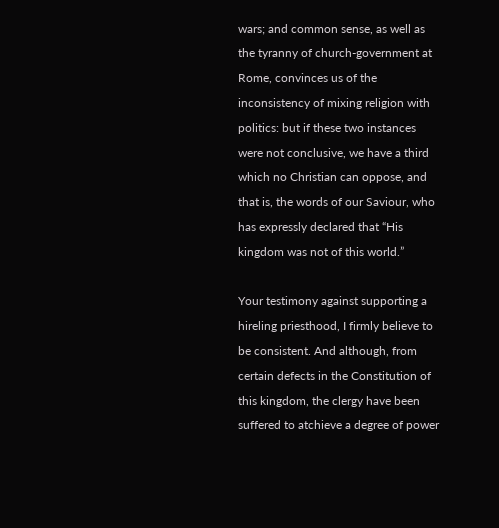wars; and common sense, as well as the tyranny of church-government at Rome, convinces us of the inconsistency of mixing religion with politics: but if these two instances were not conclusive, we have a third which no Christian can oppose, and that is, the words of our Saviour, who has expressly declared that “His kingdom was not of this world.”

Your testimony against supporting a hireling priesthood, I firmly believe to be consistent. And although, from certain defects in the Constitution of this kingdom, the clergy have been suffered to atchieve a degree of power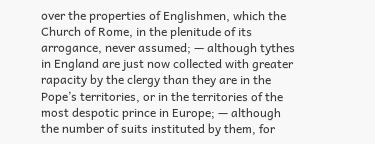over the properties of Englishmen, which the Church of Rome, in the plenitude of its arrogance, never assumed; — although tythes in England are just now collected with greater rapacity by the clergy than they are in the Pope’s territories, or in the territories of the most despotic prince in Europe; — although the number of suits instituted by them, for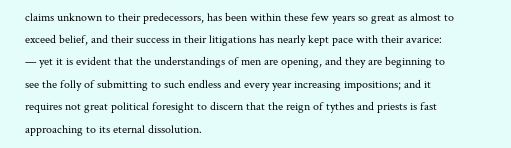claims unknown to their predecessors, has been within these few years so great as almost to exceed belief, and their success in their litigations has nearly kept pace with their avarice: — yet it is evident that the understandings of men are opening, and they are beginning to see the folly of submitting to such endless and every year increasing impositions; and it requires not great political foresight to discern that the reign of tythes and priests is fast approaching to its eternal dissolution.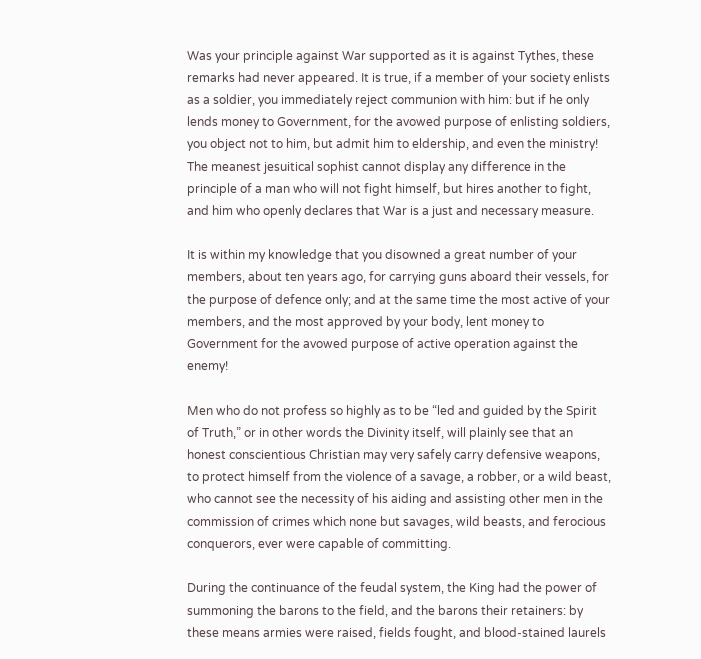Was your principle against War supported as it is against Tythes, these remarks had never appeared. It is true, if a member of your society enlists as a soldier, you immediately reject communion with him: but if he only lends money to Government, for the avowed purpose of enlisting soldiers, you object not to him, but admit him to eldership, and even the ministry! The meanest jesuitical sophist cannot display any difference in the principle of a man who will not fight himself, but hires another to fight, and him who openly declares that War is a just and necessary measure.

It is within my knowledge that you disowned a great number of your members, about ten years ago, for carrying guns aboard their vessels, for the purpose of defence only; and at the same time the most active of your members, and the most approved by your body, lent money to Government for the avowed purpose of active operation against the enemy!

Men who do not profess so highly as to be “led and guided by the Spirit of Truth,” or in other words the Divinity itself, will plainly see that an honest conscientious Christian may very safely carry defensive weapons, to protect himself from the violence of a savage, a robber, or a wild beast, who cannot see the necessity of his aiding and assisting other men in the commission of crimes which none but savages, wild beasts, and ferocious conquerors, ever were capable of committing.

During the continuance of the feudal system, the King had the power of summoning the barons to the field, and the barons their retainers: by these means armies were raised, fields fought, and blood-stained laurels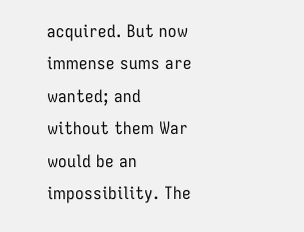acquired. But now immense sums are wanted; and without them War would be an impossibility. The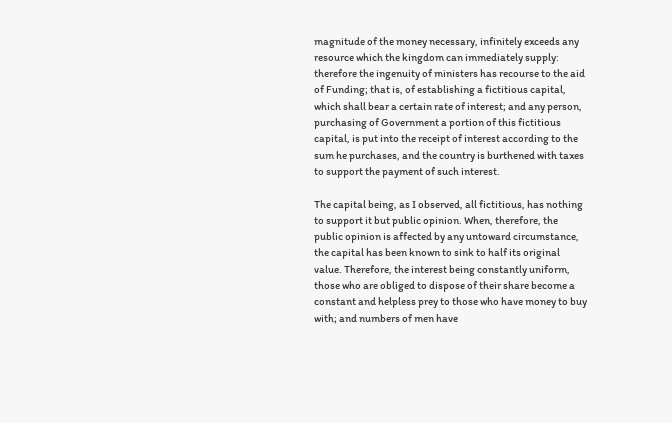magnitude of the money necessary, infinitely exceeds any resource which the kingdom can immediately supply: therefore the ingenuity of ministers has recourse to the aid of Funding; that is, of establishing a fictitious capital, which shall bear a certain rate of interest; and any person, purchasing of Government a portion of this fictitious capital, is put into the receipt of interest according to the sum he purchases, and the country is burthened with taxes to support the payment of such interest.

The capital being, as I observed, all fictitious, has nothing to support it but public opinion. When, therefore, the public opinion is affected by any untoward circumstance, the capital has been known to sink to half its original value. Therefore, the interest being constantly uniform, those who are obliged to dispose of their share become a constant and helpless prey to those who have money to buy with; and numbers of men have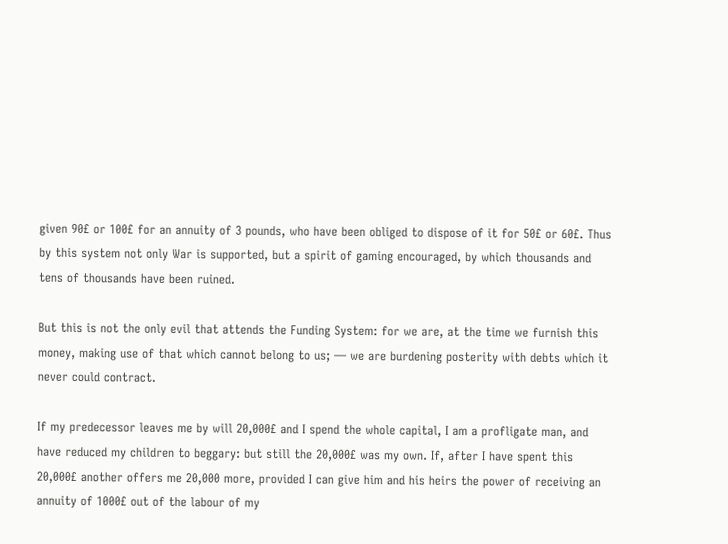given 90£ or 100£ for an annuity of 3 pounds, who have been obliged to dispose of it for 50£ or 60£. Thus by this system not only War is supported, but a spirit of gaming encouraged, by which thousands and tens of thousands have been ruined.

But this is not the only evil that attends the Funding System: for we are, at the time we furnish this money, making use of that which cannot belong to us; — we are burdening posterity with debts which it never could contract.

If my predecessor leaves me by will 20,000£ and I spend the whole capital, I am a profligate man, and have reduced my children to beggary: but still the 20,000£ was my own. If, after I have spent this 20,000£ another offers me 20,000 more, provided I can give him and his heirs the power of receiving an annuity of 1000£ out of the labour of my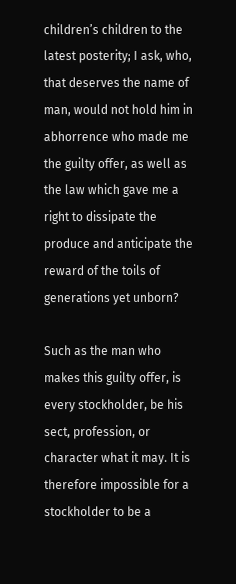children’s children to the latest posterity; I ask, who, that deserves the name of man, would not hold him in abhorrence who made me the guilty offer, as well as the law which gave me a right to dissipate the produce and anticipate the reward of the toils of generations yet unborn?

Such as the man who makes this guilty offer, is every stockholder, be his sect, profession, or character what it may. It is therefore impossible for a stockholder to be a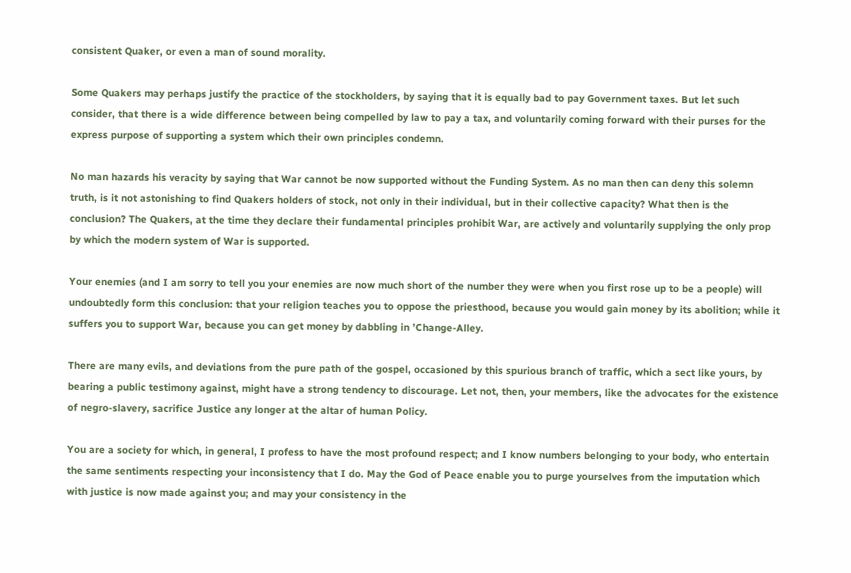consistent Quaker, or even a man of sound morality.

Some Quakers may perhaps justify the practice of the stockholders, by saying that it is equally bad to pay Government taxes. But let such consider, that there is a wide difference between being compelled by law to pay a tax, and voluntarily coming forward with their purses for the express purpose of supporting a system which their own principles condemn.

No man hazards his veracity by saying that War cannot be now supported without the Funding System. As no man then can deny this solemn truth, is it not astonishing to find Quakers holders of stock, not only in their individual, but in their collective capacity? What then is the conclusion? The Quakers, at the time they declare their fundamental principles prohibit War, are actively and voluntarily supplying the only prop by which the modern system of War is supported.

Your enemies (and I am sorry to tell you your enemies are now much short of the number they were when you first rose up to be a people) will undoubtedly form this conclusion: that your religion teaches you to oppose the priesthood, because you would gain money by its abolition; while it suffers you to support War, because you can get money by dabbling in ’Change-Alley.

There are many evils, and deviations from the pure path of the gospel, occasioned by this spurious branch of traffic, which a sect like yours, by bearing a public testimony against, might have a strong tendency to discourage. Let not, then, your members, like the advocates for the existence of negro-slavery, sacrifice Justice any longer at the altar of human Policy.

You are a society for which, in general, I profess to have the most profound respect; and I know numbers belonging to your body, who entertain the same sentiments respecting your inconsistency that I do. May the God of Peace enable you to purge yourselves from the imputation which with justice is now made against you; and may your consistency in the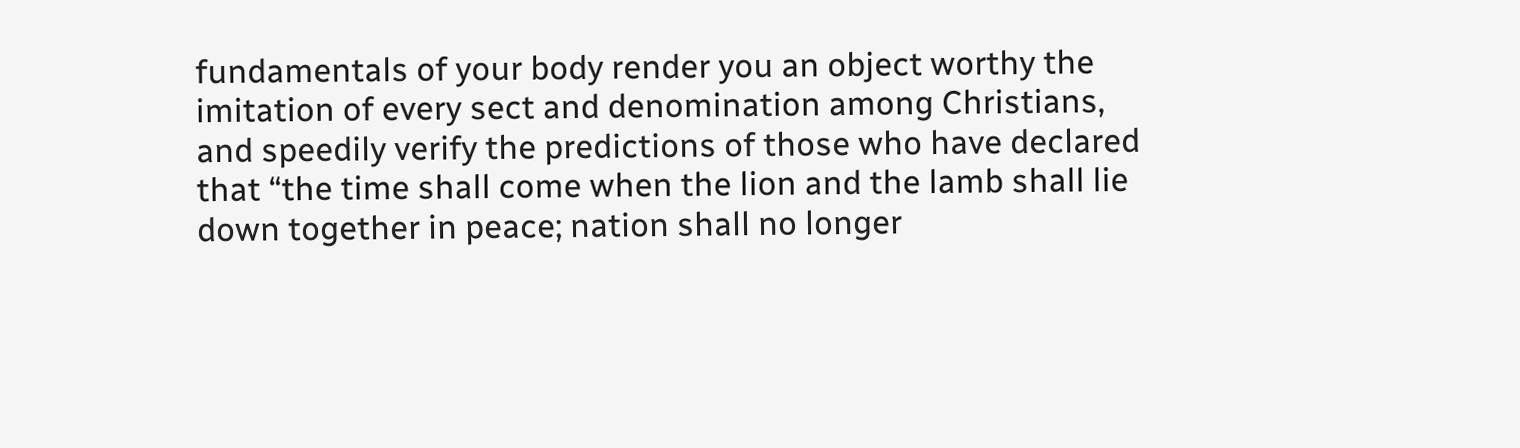fundamentals of your body render you an object worthy the imitation of every sect and denomination among Christians, and speedily verify the predictions of those who have declared that “the time shall come when the lion and the lamb shall lie down together in peace; nation shall no longer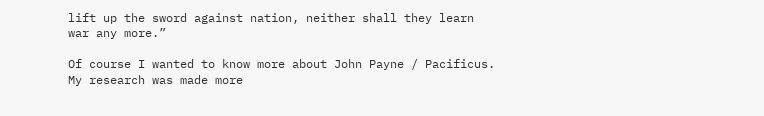lift up the sword against nation, neither shall they learn war any more.”

Of course I wanted to know more about John Payne / Pacificus. My research was made more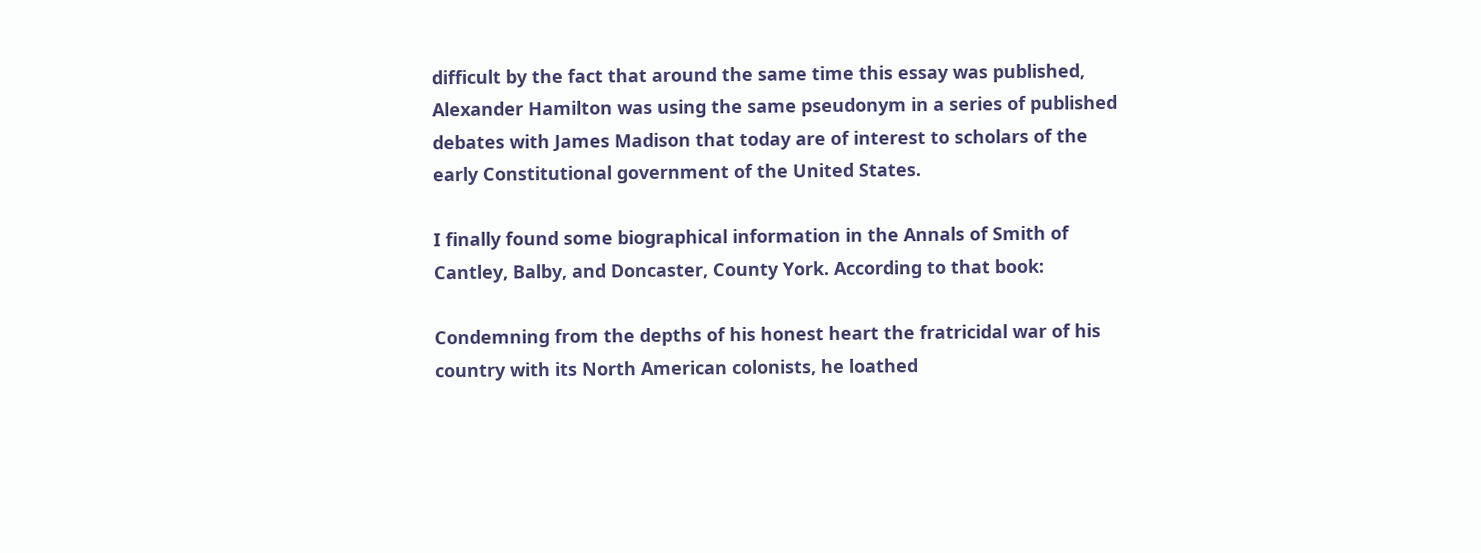difficult by the fact that around the same time this essay was published, Alexander Hamilton was using the same pseudonym in a series of published debates with James Madison that today are of interest to scholars of the early Constitutional government of the United States.

I finally found some biographical information in the Annals of Smith of Cantley, Balby, and Doncaster, County York. According to that book:

Condemning from the depths of his honest heart the fratricidal war of his country with its North American colonists, he loathed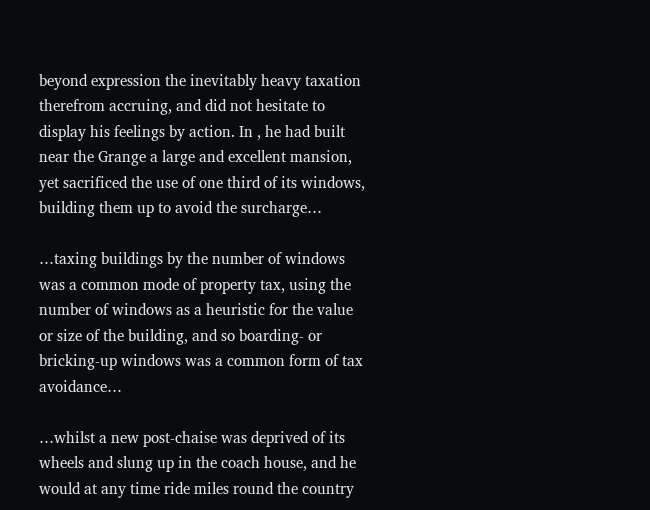beyond expression the inevitably heavy taxation therefrom accruing, and did not hesitate to display his feelings by action. In , he had built near the Grange a large and excellent mansion, yet sacrificed the use of one third of its windows, building them up to avoid the surcharge…

…taxing buildings by the number of windows was a common mode of property tax, using the number of windows as a heuristic for the value or size of the building, and so boarding- or bricking-up windows was a common form of tax avoidance…

…whilst a new post-chaise was deprived of its wheels and slung up in the coach house, and he would at any time ride miles round the country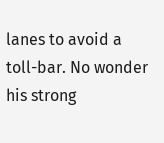lanes to avoid a toll-bar. No wonder his strong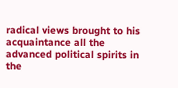radical views brought to his acquaintance all the advanced political spirits in the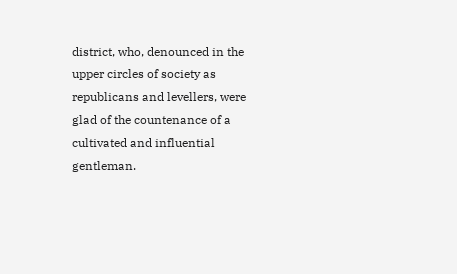district, who, denounced in the upper circles of society as republicans and levellers, were glad of the countenance of a cultivated and influential gentleman.